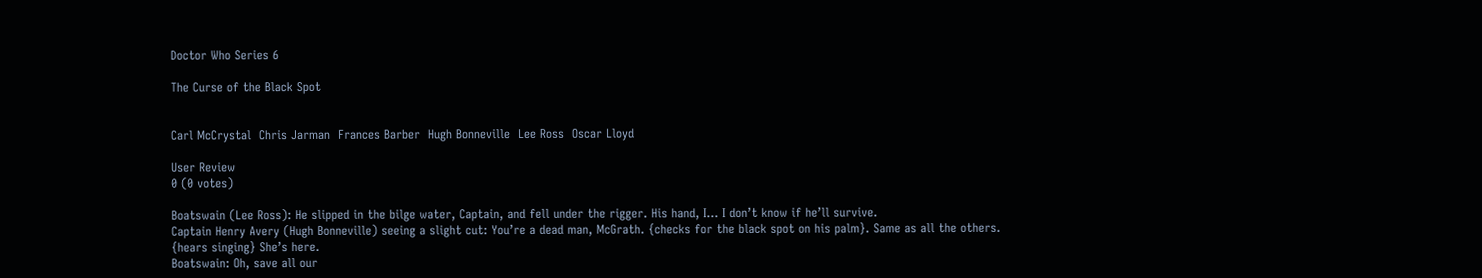Doctor Who Series 6

The Curse of the Black Spot


Carl McCrystal  Chris Jarman  Frances Barber  Hugh Bonneville  Lee Ross  Oscar Lloyd

User Review
0 (0 votes)

Boatswain (Lee Ross): He slipped in the bilge water, Captain, and fell under the rigger. His hand, I… I don’t know if he’ll survive.
Captain Henry Avery (Hugh Bonneville) seeing a slight cut: You’re a dead man, McGrath. {checks for the black spot on his palm}. Same as all the others. {hears singing} She’s here.
Boatswain: Oh, save all our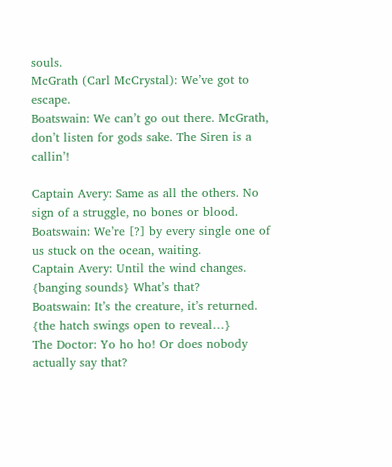souls.
McGrath (Carl McCrystal): We’ve got to escape.
Boatswain: We can’t go out there. McGrath, don’t listen for gods sake. The Siren is a callin’!

Captain Avery: Same as all the others. No sign of a struggle, no bones or blood.
Boatswain: We’re [?] by every single one of us stuck on the ocean, waiting.
Captain Avery: Until the wind changes. {banging sounds} What’s that?
Boatswain: It’s the creature, it’s returned. {the hatch swings open to reveal…}
The Doctor: Yo ho ho! Or does nobody actually say that?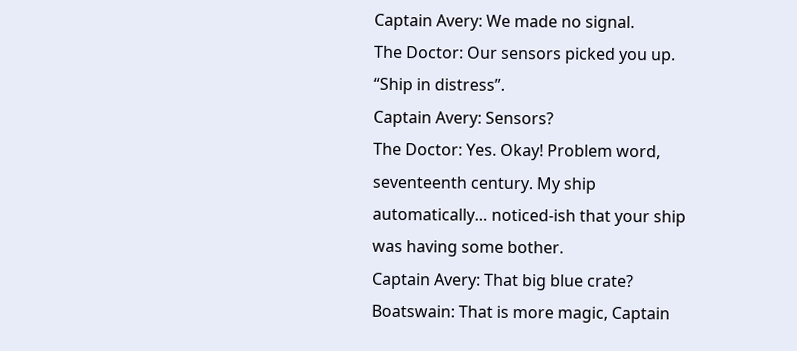Captain Avery: We made no signal.
The Doctor: Our sensors picked you up. “Ship in distress”.
Captain Avery: Sensors?
The Doctor: Yes. Okay! Problem word, seventeenth century. My ship automatically… noticed-ish that your ship was having some bother.
Captain Avery: That big blue crate?
Boatswain: That is more magic, Captain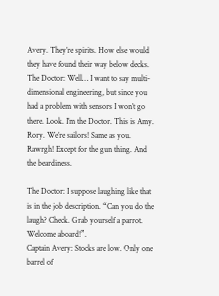Avery. They’re spirits. How else would they have found their way below decks.
The Doctor: Well… I want to say multi-dimensional engineering, but since you had a problem with sensors I won’t go there. Look. I’m the Doctor. This is Amy. Rory. We’re sailors! Same as you. Rawrgh! Except for the gun thing. And the beardiness.

The Doctor: I suppose laughing like that is in the job description. “Can you do the laugh? Check. Grab yourself a parrot. Welcome aboard!”.
Captain Avery: Stocks are low. Only one barrel of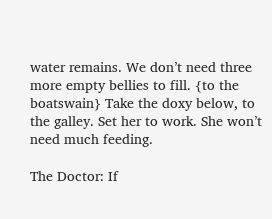water remains. We don’t need three more empty bellies to fill. {to the boatswain} Take the doxy below, to the galley. Set her to work. She won’t need much feeding.

The Doctor: If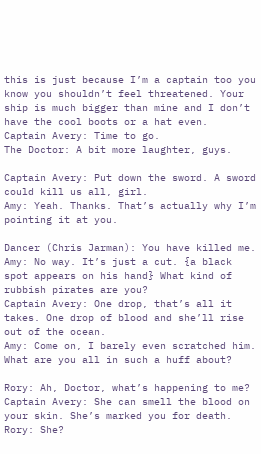this is just because I’m a captain too you know you shouldn’t feel threatened. Your ship is much bigger than mine and I don’t have the cool boots or a hat even.
Captain Avery: Time to go.
The Doctor: A bit more laughter, guys.

Captain Avery: Put down the sword. A sword could kill us all, girl.
Amy: Yeah. Thanks. That’s actually why I’m pointing it at you.

Dancer (Chris Jarman): You have killed me.
Amy: No way. It’s just a cut. {a black spot appears on his hand} What kind of rubbish pirates are you?
Captain Avery: One drop, that’s all it takes. One drop of blood and she’ll rise out of the ocean.
Amy: Come on, I barely even scratched him. What are you all in such a huff about?

Rory: Ah, Doctor, what’s happening to me?
Captain Avery: She can smell the blood on your skin. She’s marked you for death.
Rory: She?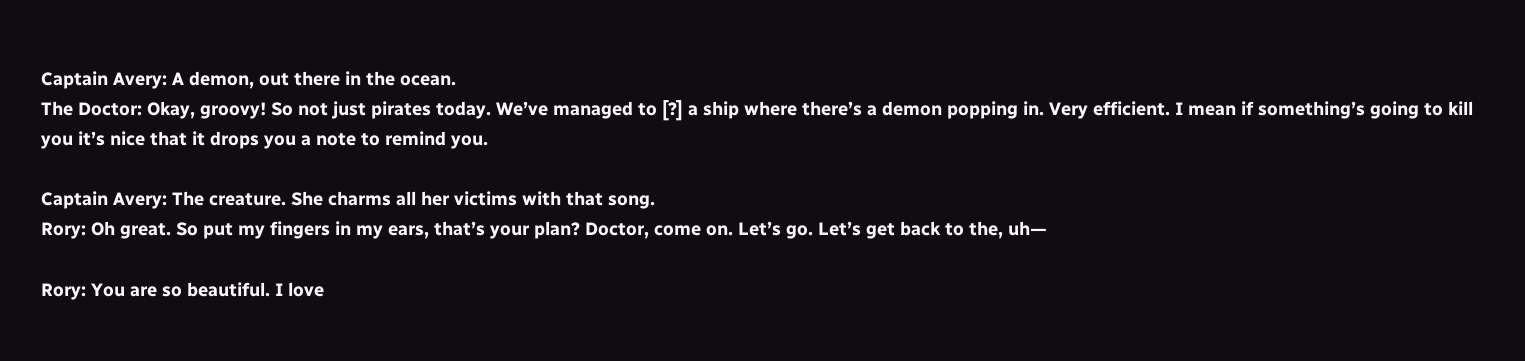Captain Avery: A demon, out there in the ocean.
The Doctor: Okay, groovy! So not just pirates today. We’ve managed to [?] a ship where there’s a demon popping in. Very efficient. I mean if something’s going to kill you it’s nice that it drops you a note to remind you.

Captain Avery: The creature. She charms all her victims with that song.
Rory: Oh great. So put my fingers in my ears, that’s your plan? Doctor, come on. Let’s go. Let’s get back to the, uh—

Rory: You are so beautiful. I love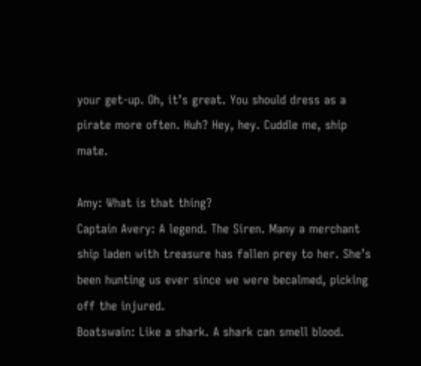your get-up. Oh, it’s great. You should dress as a pirate more often. Huh? Hey, hey. Cuddle me, ship mate.

Amy: What is that thing?
Captain Avery: A legend. The Siren. Many a merchant ship laden with treasure has fallen prey to her. She’s been hunting us ever since we were becalmed, picking off the injured.
Boatswain: Like a shark. A shark can smell blood.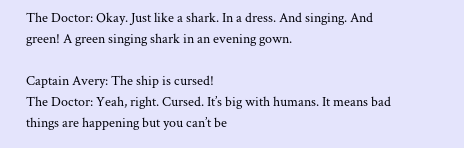The Doctor: Okay. Just like a shark. In a dress. And singing. And green! A green singing shark in an evening gown.

Captain Avery: The ship is cursed!
The Doctor: Yeah, right. Cursed. It’s big with humans. It means bad things are happening but you can’t be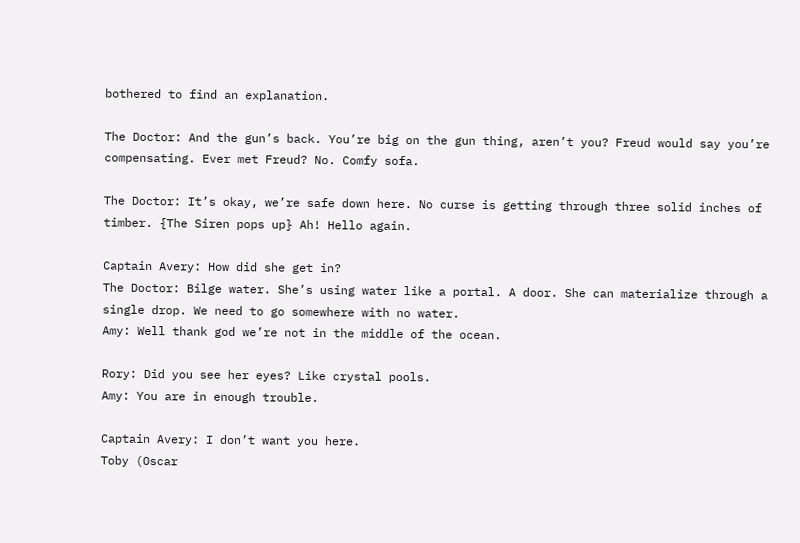bothered to find an explanation.

The Doctor: And the gun’s back. You’re big on the gun thing, aren’t you? Freud would say you’re compensating. Ever met Freud? No. Comfy sofa.

The Doctor: It’s okay, we’re safe down here. No curse is getting through three solid inches of timber. {The Siren pops up} Ah! Hello again.

Captain Avery: How did she get in?
The Doctor: Bilge water. She’s using water like a portal. A door. She can materialize through a single drop. We need to go somewhere with no water.
Amy: Well thank god we’re not in the middle of the ocean.

Rory: Did you see her eyes? Like crystal pools.
Amy: You are in enough trouble.

Captain Avery: I don’t want you here.
Toby (Oscar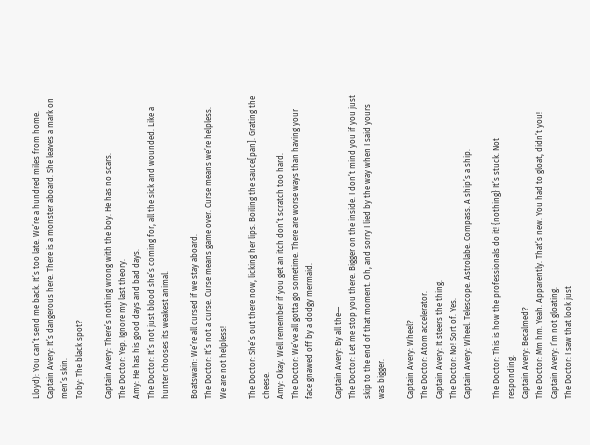Lloyd): You can’t send me back. It’s too late. We’re a hundred miles from home.
Captain Avery: It’s dangerous here. There is a monster aboard. She leaves a mark on men’s skin.
Toby: The black spot?

Captain Avery: There’s nothing wrong with the boy. He has no scars.
The Doctor: Yep. Ignore my last theory.
Amy: He has his good days and bad days.
The Doctor: It’s not just blood she’s coming for, all the sick and wounded. Like a hunter chooses its weakest animal.

Boatswain: We’re all cursed if we stay aboard.
The Doctor: It’s not a curse. Curse means game over. Curse means we’re helpless. We are not helpless!

The Doctor: She’s out there now, licking her lips. Boiling the sauce[pan]. Grating the cheese.
Amy: Okay. Well remember if you get an itch don’t scratch too hard.
The Doctor: We’ve all gotta go sometime. There are worse ways than having your face gnawed off by a dodgy mermaid.

Captain Avery: By all the—
The Doctor: Let me stop you there. Bigger on the inside. I don’t mind you if you just skip to the end of that moment. Oh, and sorry I lied by the way when I said yours was bigger.

Captain Avery: Wheel?
The Doctor: Atom accelerator.
Captain Avery: It steers the thing.
The Doctor: No! Sort of. Yes.
Captain Avery: Wheel. Telescope. Astrolabe. Compass. A ship’s a ship.

The Doctor: This is how the professionals do it! {nothing} It’s stuck. Not responding.
Captain Avery: Becalmed?
The Doctor: Mm hm. Yeah. Apparently. That’s new. You had to gloat, didn’t you!
Captain Avery: I’m not gloating.
The Doctor: I saw that look just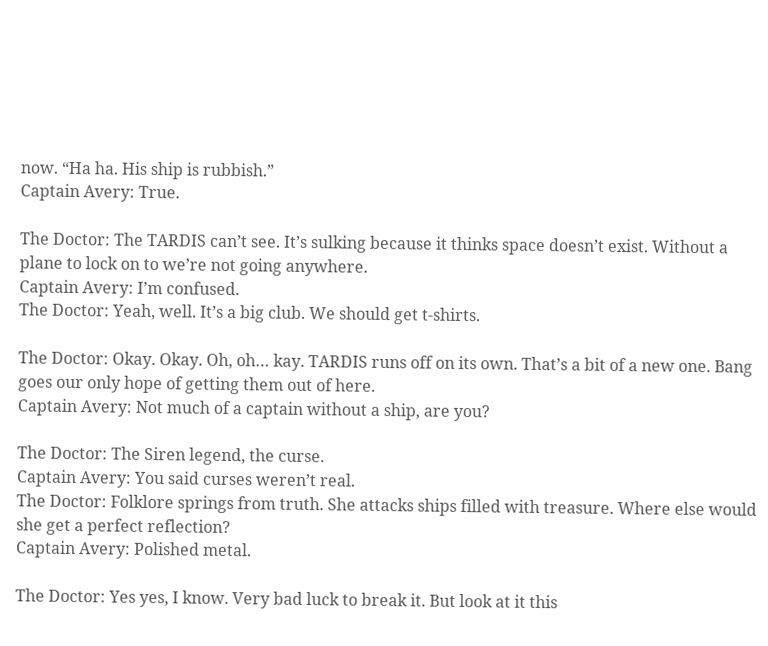now. “Ha ha. His ship is rubbish.”
Captain Avery: True.

The Doctor: The TARDIS can’t see. It’s sulking because it thinks space doesn’t exist. Without a plane to lock on to we’re not going anywhere.
Captain Avery: I’m confused.
The Doctor: Yeah, well. It’s a big club. We should get t-shirts.

The Doctor: Okay. Okay. Oh, oh… kay. TARDIS runs off on its own. That’s a bit of a new one. Bang goes our only hope of getting them out of here.
Captain Avery: Not much of a captain without a ship, are you?

The Doctor: The Siren legend, the curse.
Captain Avery: You said curses weren’t real.
The Doctor: Folklore springs from truth. She attacks ships filled with treasure. Where else would she get a perfect reflection?
Captain Avery: Polished metal.

The Doctor: Yes yes, I know. Very bad luck to break it. But look at it this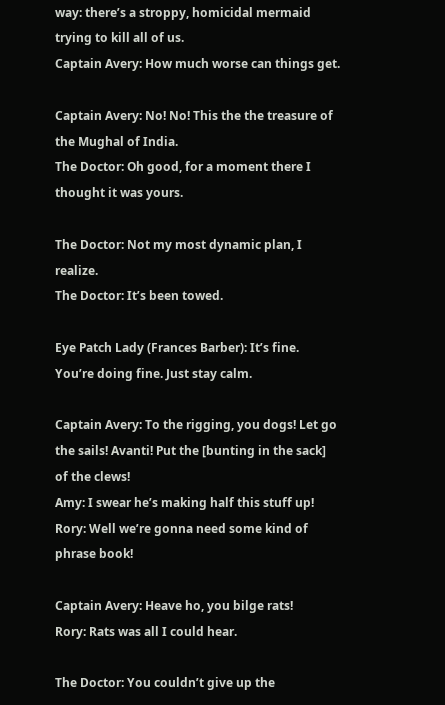way: there’s a stroppy, homicidal mermaid trying to kill all of us.
Captain Avery: How much worse can things get.

Captain Avery: No! No! This the the treasure of the Mughal of India.
The Doctor: Oh good, for a moment there I thought it was yours.

The Doctor: Not my most dynamic plan, I realize.
The Doctor: It’s been towed.

Eye Patch Lady (Frances Barber): It’s fine. You’re doing fine. Just stay calm.

Captain Avery: To the rigging, you dogs! Let go the sails! Avanti! Put the [bunting in the sack] of the clews!
Amy: I swear he’s making half this stuff up!
Rory: Well we’re gonna need some kind of phrase book!

Captain Avery: Heave ho, you bilge rats!
Rory: Rats was all I could hear.

The Doctor: You couldn’t give up the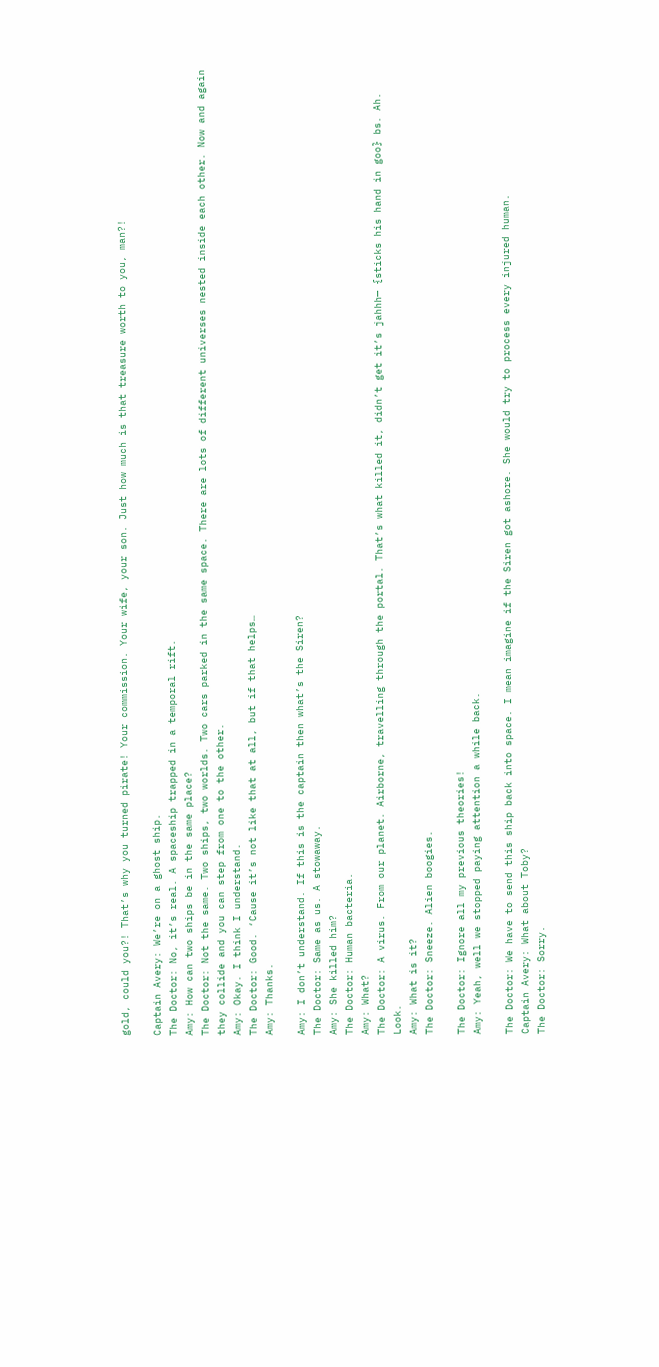gold, could you?! That’s why you turned pirate! Your commission. Your wife, your son. Just how much is that treasure worth to you, man?!

Captain Avery: We’re on a ghost ship.
The Doctor: No, it’s real. A spaceship trapped in a temporal rift.
Amy: How can two ships be in the same place?
The Doctor: Not the same. Two ships, two worlds. Two cars parked in the same space. There are lots of different universes nested inside each other. Now and again they collide and you can step from one to the other.
Amy: Okay. I think I understand.
The Doctor: Good. ‘Cause it’s not like that at all, but if that helps…
Amy: Thanks.

Amy: I don’t understand. If this is the captain then what’s the Siren?
The Doctor: Same as us. A stowaway.
Amy: She killed him?
The Doctor: Human bacteria.
Amy: What?
The Doctor: A virus. From our planet. Airborne, travelling through the portal. That’s what killed it, didn’t get it’s jahhh— {sticks his hand in goo} bs. Ah. Look.
Amy: What is it?
The Doctor: Sneeze. Alien boogies.

The Doctor: Ignore all my previous theories!
Amy: Yeah, well we stopped paying attention a while back.

The Doctor: We have to send this ship back into space. I mean imagine if the Siren got ashore. She would try to process every injured human.
Captain Avery: What about Toby?
The Doctor: Sorry.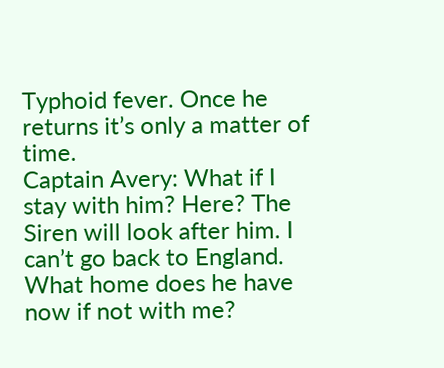Typhoid fever. Once he returns it’s only a matter of time.
Captain Avery: What if I stay with him? Here? The Siren will look after him. I can’t go back to England. What home does he have now if not with me?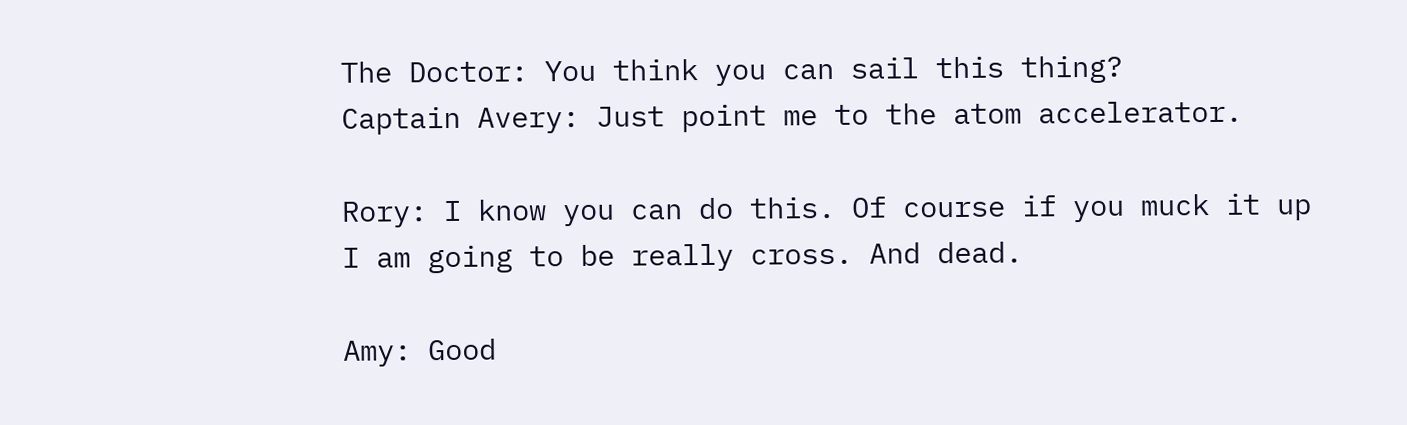The Doctor: You think you can sail this thing?
Captain Avery: Just point me to the atom accelerator.

Rory: I know you can do this. Of course if you muck it up I am going to be really cross. And dead.

Amy: Good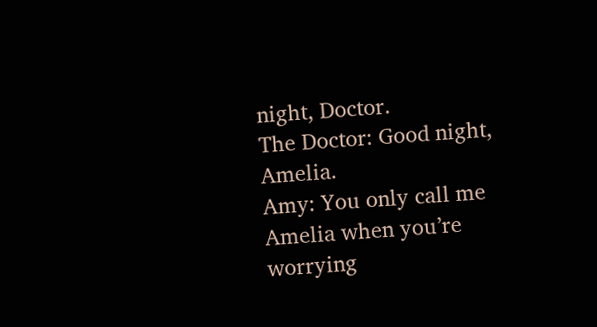night, Doctor.
The Doctor: Good night, Amelia.
Amy: You only call me Amelia when you’re worrying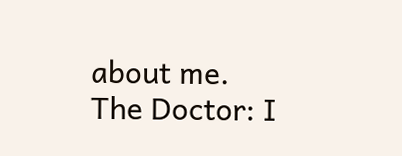about me.
The Doctor: I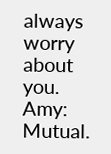always worry about you.
Amy: Mutual.